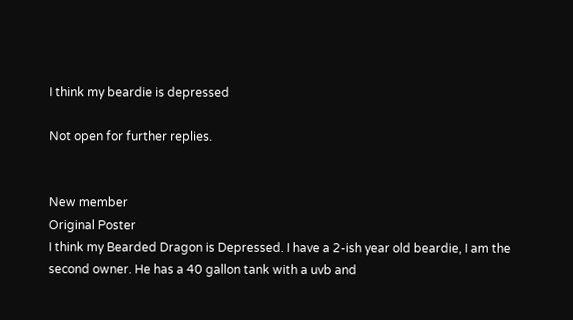I think my beardie is depressed

Not open for further replies.


New member
Original Poster
I think my Bearded Dragon is Depressed. I have a 2-ish year old beardie, I am the second owner. He has a 40 gallon tank with a uvb and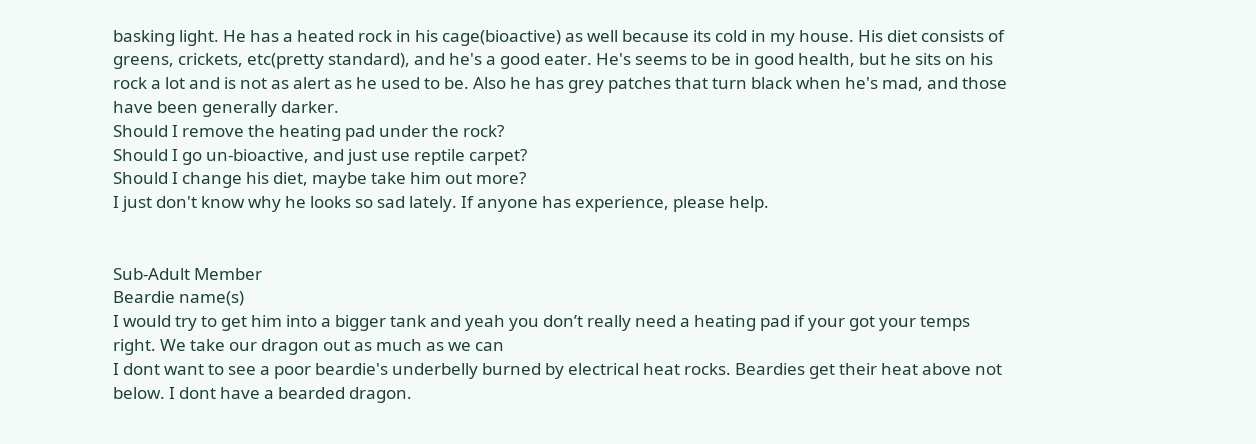basking light. He has a heated rock in his cage(bioactive) as well because its cold in my house. His diet consists of greens, crickets, etc(pretty standard), and he's a good eater. He's seems to be in good health, but he sits on his rock a lot and is not as alert as he used to be. Also he has grey patches that turn black when he's mad, and those have been generally darker.
Should I remove the heating pad under the rock?
Should I go un-bioactive, and just use reptile carpet?
Should I change his diet, maybe take him out more?
I just don't know why he looks so sad lately. If anyone has experience, please help.


Sub-Adult Member
Beardie name(s)
I would try to get him into a bigger tank and yeah you don’t really need a heating pad if your got your temps right. We take our dragon out as much as we can
I dont want to see a poor beardie's underbelly burned by electrical heat rocks. Beardies get their heat above not below. I dont have a bearded dragon.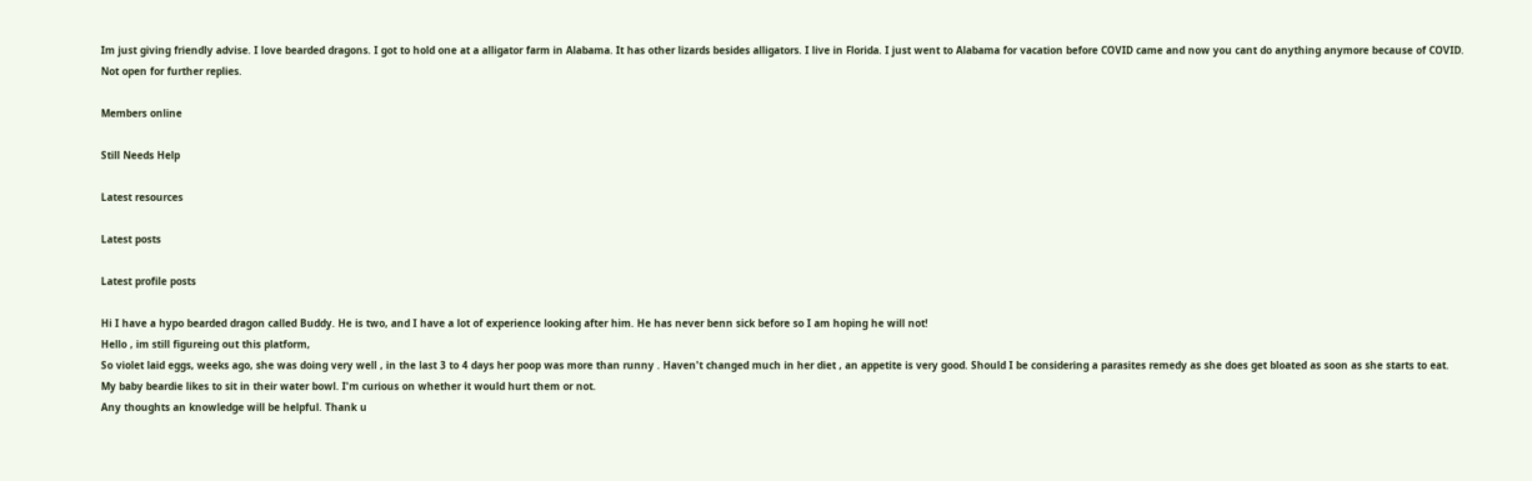Im just giving friendly advise. I love bearded dragons. I got to hold one at a alligator farm in Alabama. It has other lizards besides alligators. I live in Florida. I just went to Alabama for vacation before COVID came and now you cant do anything anymore because of COVID.
Not open for further replies.

Members online

Still Needs Help

Latest resources

Latest posts

Latest profile posts

Hi I have a hypo bearded dragon called Buddy. He is two, and I have a lot of experience looking after him. He has never benn sick before so I am hoping he will not!
Hello , im still figureing out this platform,
So violet laid eggs, weeks ago, she was doing very well , in the last 3 to 4 days her poop was more than runny . Haven't changed much in her diet , an appetite is very good. Should I be considering a parasites remedy as she does get bloated as soon as she starts to eat.
My baby beardie likes to sit in their water bowl. I'm curious on whether it would hurt them or not.
Any thoughts an knowledge will be helpful. Thank u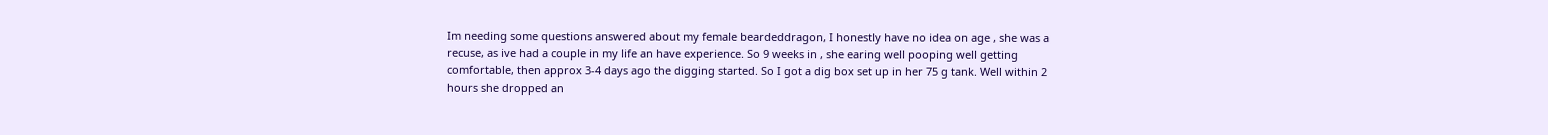Im needing some questions answered about my female beardeddragon, I honestly have no idea on age , she was a recuse, as ive had a couple in my life an have experience. So 9 weeks in , she earing well pooping well getting comfortable, then approx 3-4 days ago the digging started. So I got a dig box set up in her 75 g tank. Well within 2 hours she dropped an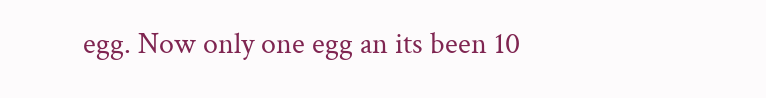egg. Now only one egg an its been 10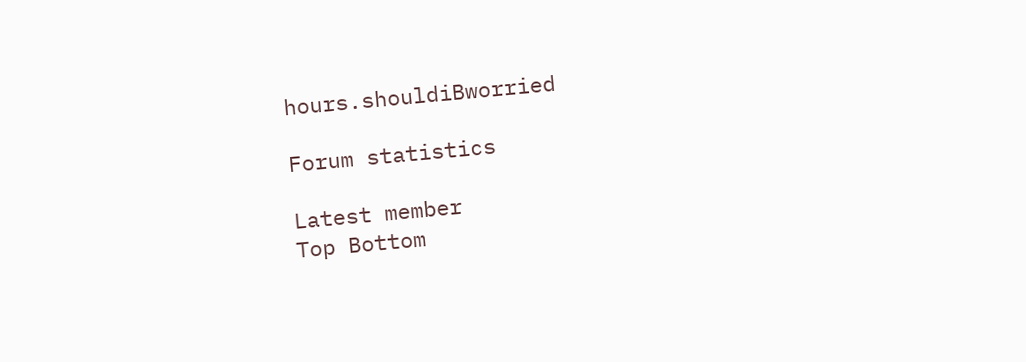hours.shouldiBworried

Forum statistics

Latest member
Top Bottom